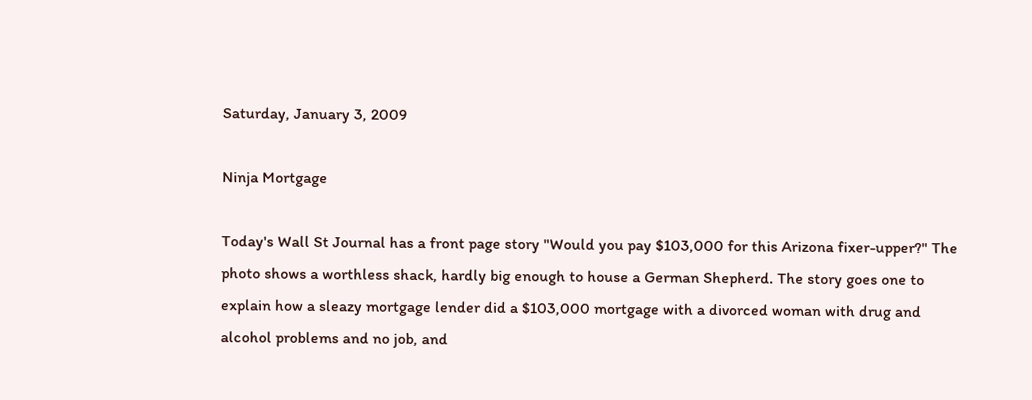Saturday, January 3, 2009

Ninja Mortgage

Today's Wall St Journal has a front page story "Would you pay $103,000 for this Arizona fixer-upper?" The photo shows a worthless shack, hardly big enough to house a German Shepherd. The story goes one to explain how a sleazy mortgage lender did a $103,000 mortgage with a divorced woman with drug and alcohol problems and no job, and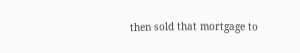then sold that mortgage to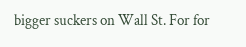bigger suckers on Wall St. For for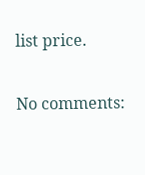list price.

No comments: